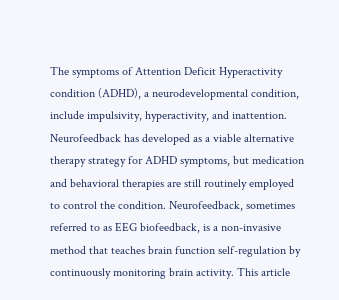The symptoms of Attention Deficit Hyperactivity condition (ADHD), a neurodevelopmental condition, include impulsivity, hyperactivity, and inattention. Neurofeedback has developed as a viable alternative therapy strategy for ADHD symptoms, but medication and behavioral therapies are still routinely employed to control the condition. Neurofeedback, sometimes referred to as EEG biofeedback, is a non-invasive method that teaches brain function self-regulation by continuously monitoring brain activity. This article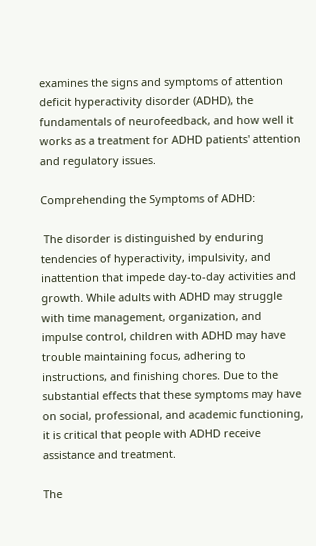examines the signs and symptoms of attention deficit hyperactivity disorder (ADHD), the fundamentals of neurofeedback, and how well it works as a treatment for ADHD patients' attention and regulatory issues.

Comprehending the Symptoms of ADHD:

 The disorder is distinguished by enduring tendencies of hyperactivity, impulsivity, and inattention that impede day-to-day activities and growth. While adults with ADHD may struggle with time management, organization, and impulse control, children with ADHD may have trouble maintaining focus, adhering to instructions, and finishing chores. Due to the substantial effects that these symptoms may have on social, professional, and academic functioning, it is critical that people with ADHD receive assistance and treatment.

The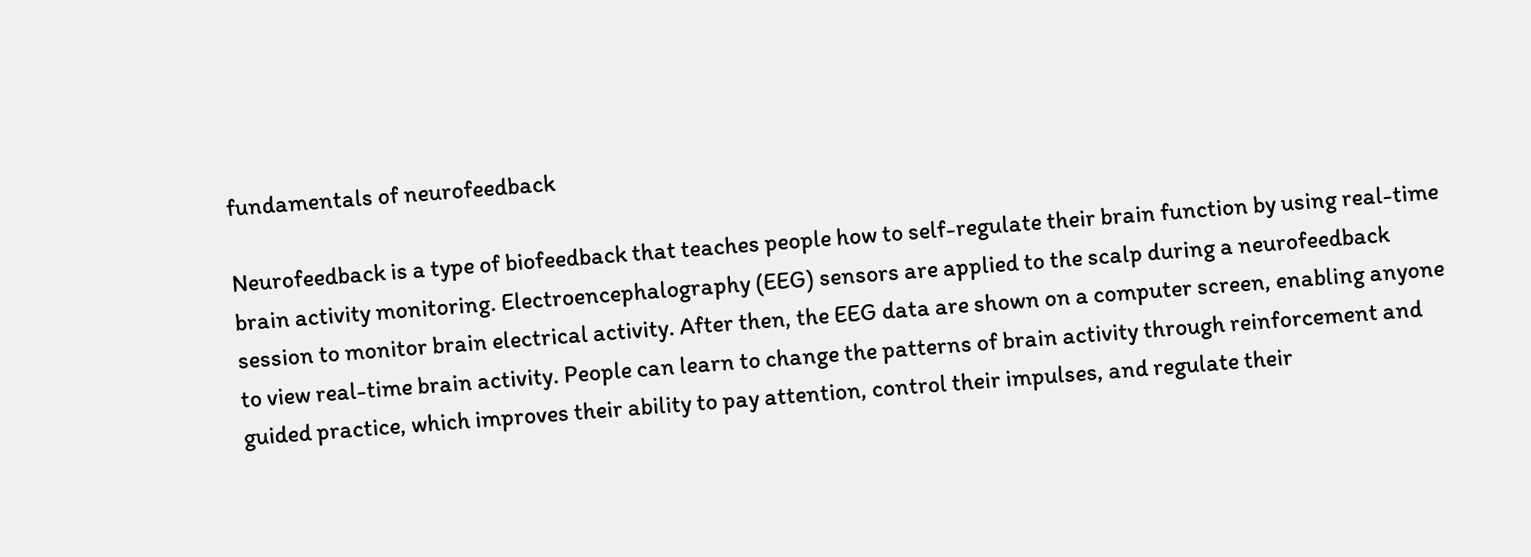fundamentals of neurofeedback

Neurofeedback is a type of biofeedback that teaches people how to self-regulate their brain function by using real-time brain activity monitoring. Electroencephalography (EEG) sensors are applied to the scalp during a neurofeedback session to monitor brain electrical activity. After then, the EEG data are shown on a computer screen, enabling anyone to view real-time brain activity. People can learn to change the patterns of brain activity through reinforcement and guided practice, which improves their ability to pay attention, control their impulses, and regulate their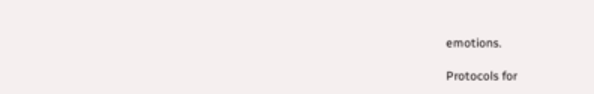emotions.

Protocols for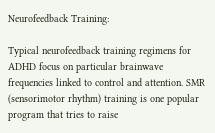Neurofeedback Training:

Typical neurofeedback training regimens for ADHD focus on particular brainwave frequencies linked to control and attention. SMR (sensorimotor rhythm) training is one popular program that tries to raise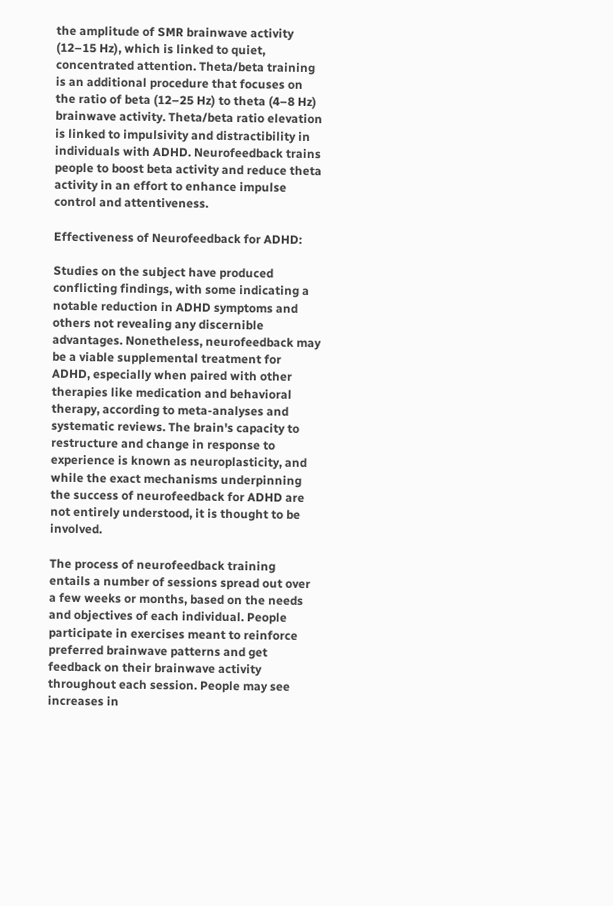the amplitude of SMR brainwave activity (12–15 Hz), which is linked to quiet, concentrated attention. Theta/beta training is an additional procedure that focuses on the ratio of beta (12–25 Hz) to theta (4–8 Hz) brainwave activity. Theta/beta ratio elevation is linked to impulsivity and distractibility in individuals with ADHD. Neurofeedback trains people to boost beta activity and reduce theta activity in an effort to enhance impulse control and attentiveness.

Effectiveness of Neurofeedback for ADHD:

Studies on the subject have produced conflicting findings, with some indicating a notable reduction in ADHD symptoms and others not revealing any discernible advantages. Nonetheless, neurofeedback may be a viable supplemental treatment for ADHD, especially when paired with other therapies like medication and behavioral therapy, according to meta-analyses and systematic reviews. The brain's capacity to restructure and change in response to experience is known as neuroplasticity, and while the exact mechanisms underpinning the success of neurofeedback for ADHD are not entirely understood, it is thought to be involved.

The process of neurofeedback training entails a number of sessions spread out over a few weeks or months, based on the needs and objectives of each individual. People participate in exercises meant to reinforce preferred brainwave patterns and get feedback on their brainwave activity throughout each session. People may see increases in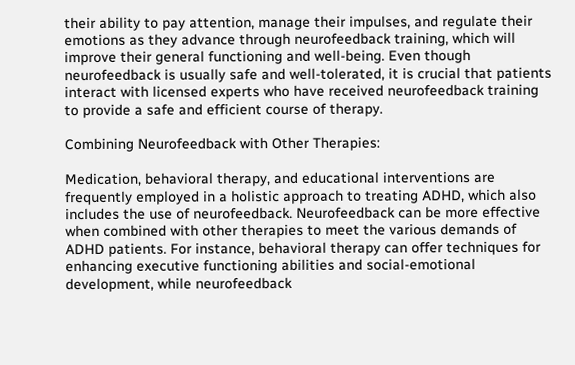their ability to pay attention, manage their impulses, and regulate their emotions as they advance through neurofeedback training, which will improve their general functioning and well-being. Even though neurofeedback is usually safe and well-tolerated, it is crucial that patients interact with licensed experts who have received neurofeedback training to provide a safe and efficient course of therapy.

Combining Neurofeedback with Other Therapies:

Medication, behavioral therapy, and educational interventions are frequently employed in a holistic approach to treating ADHD, which also includes the use of neurofeedback. Neurofeedback can be more effective when combined with other therapies to meet the various demands of ADHD patients. For instance, behavioral therapy can offer techniques for enhancing executive functioning abilities and social-emotional development, while neurofeedback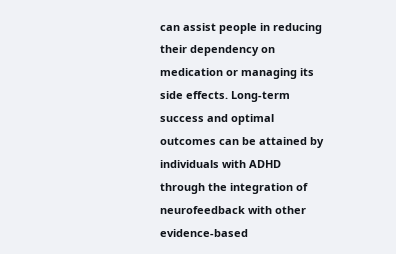can assist people in reducing their dependency on medication or managing its side effects. Long-term success and optimal outcomes can be attained by individuals with ADHD through the integration of neurofeedback with other evidence-based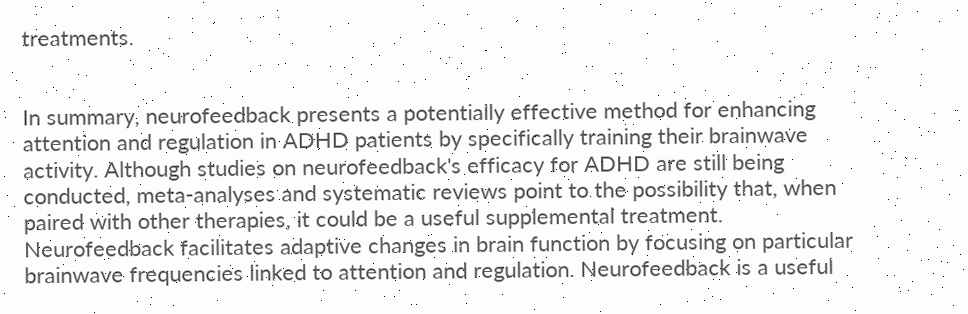treatments.


In summary, neurofeedback presents a potentially effective method for enhancing attention and regulation in ADHD patients by specifically training their brainwave activity. Although studies on neurofeedback's efficacy for ADHD are still being conducted, meta-analyses and systematic reviews point to the possibility that, when paired with other therapies, it could be a useful supplemental treatment. Neurofeedback facilitates adaptive changes in brain function by focusing on particular brainwave frequencies linked to attention and regulation. Neurofeedback is a useful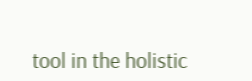tool in the holistic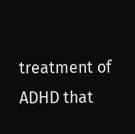treatment of ADHD that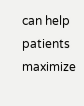can help patients maximize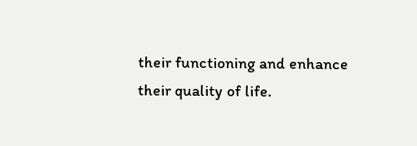their functioning and enhance their quality of life.